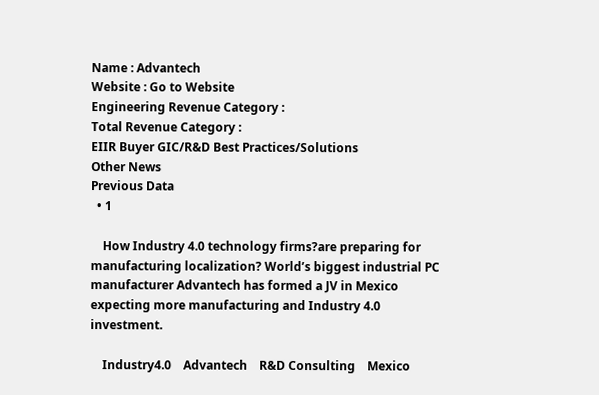Name : Advantech
Website : Go to Website
Engineering Revenue Category :
Total Revenue Category :
EIIR Buyer GIC/R&D Best Practices/Solutions
Other News
Previous Data
  • 1

    How Industry 4.0 technology firms?are preparing for manufacturing localization? World’s biggest industrial PC manufacturer Advantech has formed a JV in Mexico expecting more manufacturing and Industry 4.0 investment.

    Industry4.0    Advantech    R&D Consulting    Mexico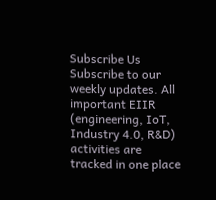Subscribe Us
Subscribe to our weekly updates. All important EIIR (engineering, IoT, Industry 4.0, R&D) activities are tracked in one place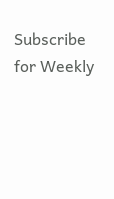Subscribe for Weekly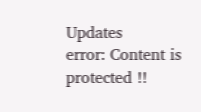Updates
error: Content is protected !!